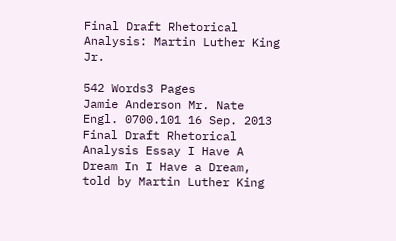Final Draft Rhetorical Analysis: Martin Luther King Jr.

542 Words3 Pages
Jamie Anderson Mr. Nate Engl. 0700.101 16 Sep. 2013 Final Draft Rhetorical Analysis Essay I Have A Dream In I Have a Dream, told by Martin Luther King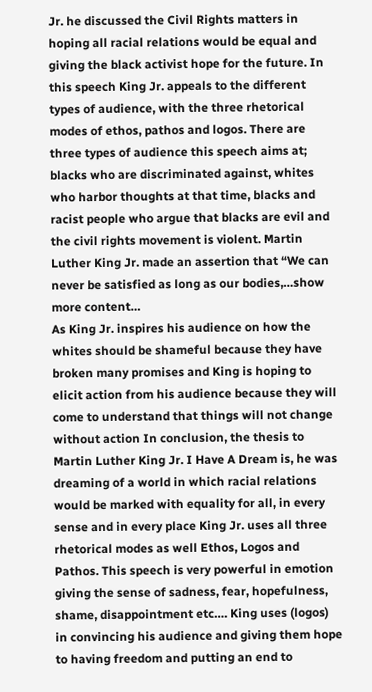Jr. he discussed the Civil Rights matters in hoping all racial relations would be equal and giving the black activist hope for the future. In this speech King Jr. appeals to the different types of audience, with the three rhetorical modes of ethos, pathos and logos. There are three types of audience this speech aims at; blacks who are discriminated against, whites who harbor thoughts at that time, blacks and racist people who argue that blacks are evil and the civil rights movement is violent. Martin Luther King Jr. made an assertion that “We can never be satisfied as long as our bodies,…show more content…
As King Jr. inspires his audience on how the whites should be shameful because they have broken many promises and King is hoping to elicit action from his audience because they will come to understand that things will not change without action In conclusion, the thesis to Martin Luther King Jr. I Have A Dream is, he was dreaming of a world in which racial relations would be marked with equality for all, in every sense and in every place King Jr. uses all three rhetorical modes as well Ethos, Logos and Pathos. This speech is very powerful in emotion giving the sense of sadness, fear, hopefulness, shame, disappointment etc…. King uses (logos) in convincing his audience and giving them hope to having freedom and putting an end to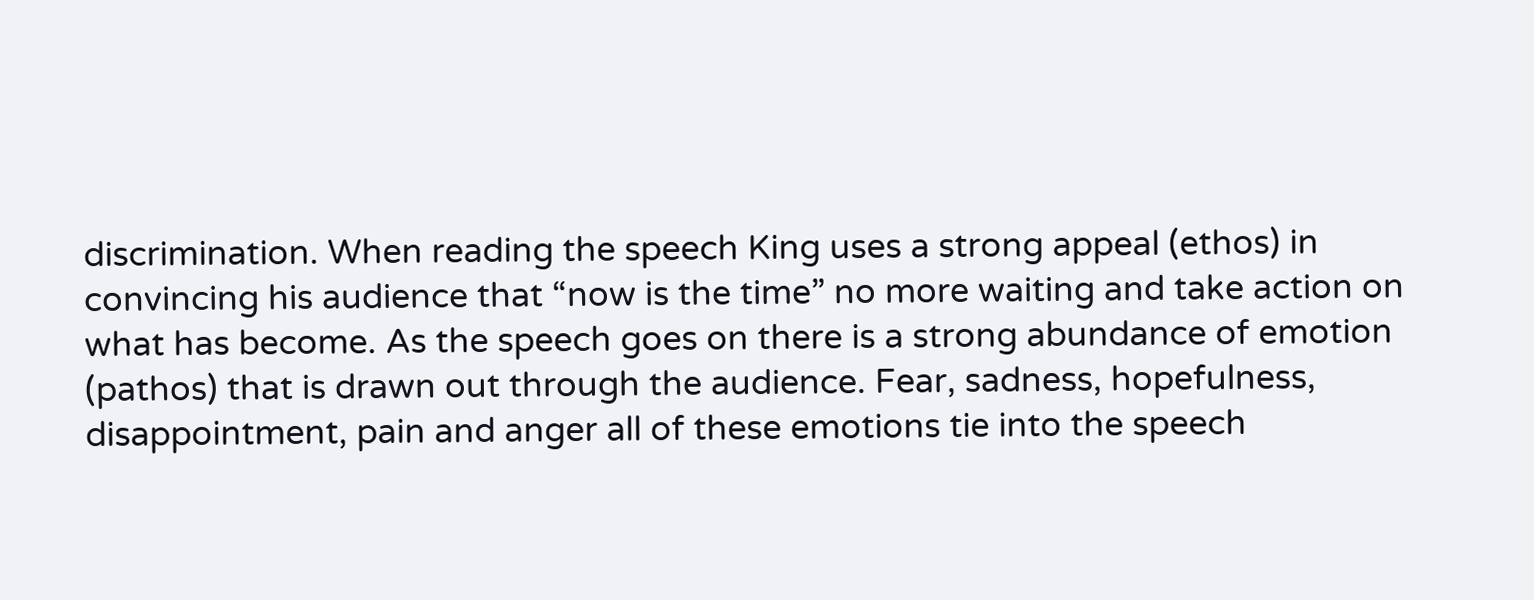discrimination. When reading the speech King uses a strong appeal (ethos) in convincing his audience that “now is the time” no more waiting and take action on what has become. As the speech goes on there is a strong abundance of emotion (pathos) that is drawn out through the audience. Fear, sadness, hopefulness, disappointment, pain and anger all of these emotions tie into the speech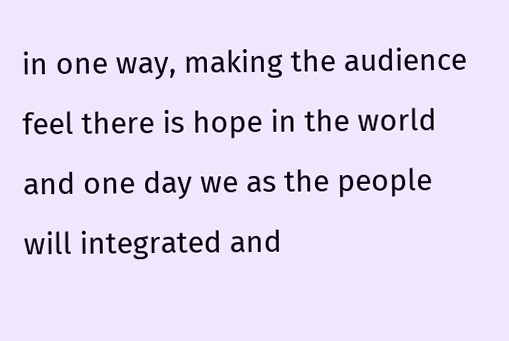in one way, making the audience feel there is hope in the world and one day we as the people will integrated and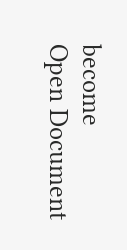become
Open Document